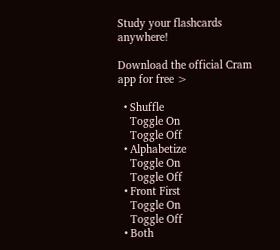Study your flashcards anywhere!

Download the official Cram app for free >

  • Shuffle
    Toggle On
    Toggle Off
  • Alphabetize
    Toggle On
    Toggle Off
  • Front First
    Toggle On
    Toggle Off
  • Both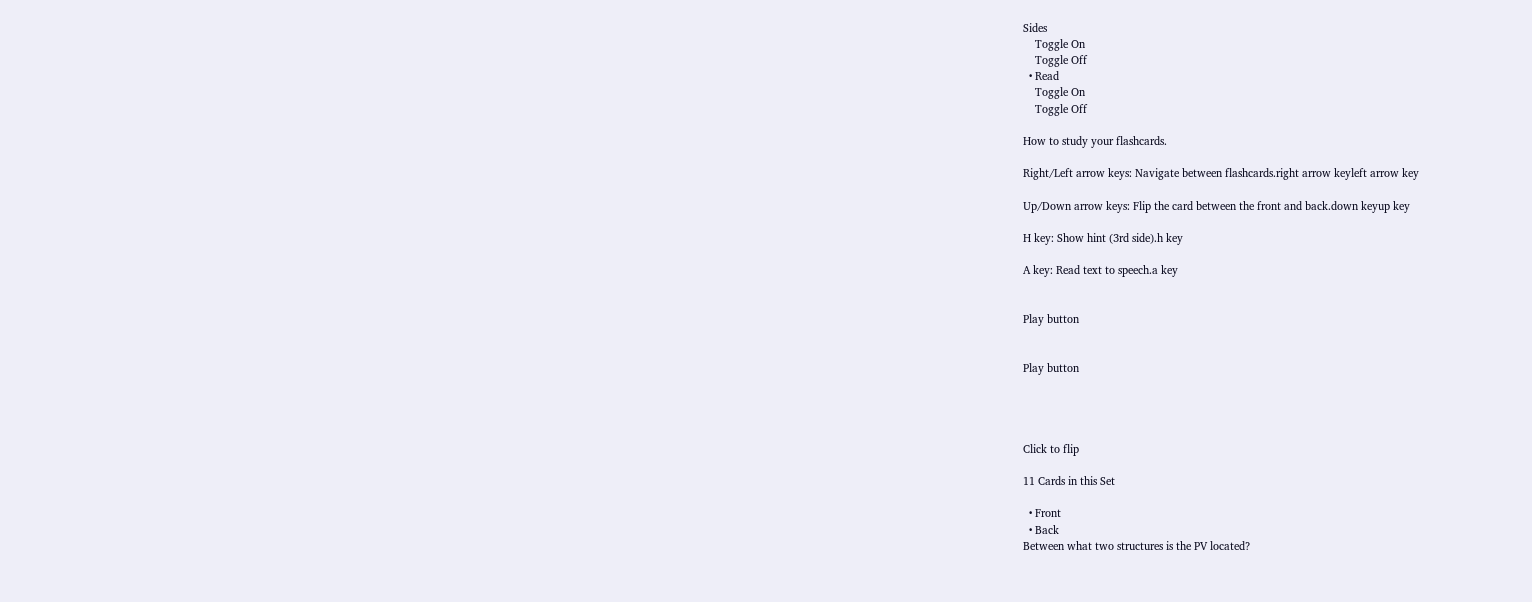Sides
    Toggle On
    Toggle Off
  • Read
    Toggle On
    Toggle Off

How to study your flashcards.

Right/Left arrow keys: Navigate between flashcards.right arrow keyleft arrow key

Up/Down arrow keys: Flip the card between the front and back.down keyup key

H key: Show hint (3rd side).h key

A key: Read text to speech.a key


Play button


Play button




Click to flip

11 Cards in this Set

  • Front
  • Back
Between what two structures is the PV located?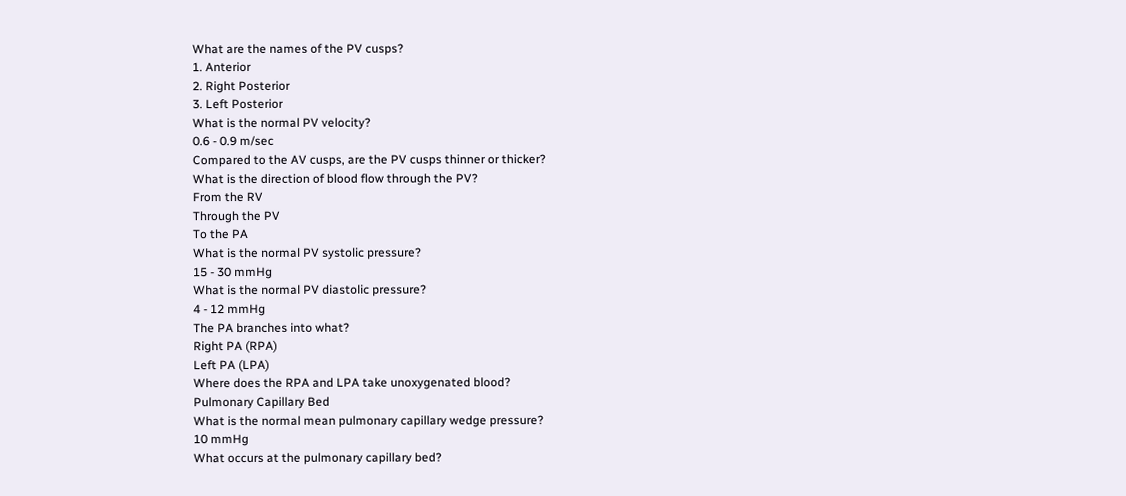What are the names of the PV cusps?
1. Anterior
2. Right Posterior
3. Left Posterior
What is the normal PV velocity?
0.6 - 0.9 m/sec
Compared to the AV cusps, are the PV cusps thinner or thicker?
What is the direction of blood flow through the PV?
From the RV
Through the PV
To the PA
What is the normal PV systolic pressure?
15 - 30 mmHg
What is the normal PV diastolic pressure?
4 - 12 mmHg
The PA branches into what?
Right PA (RPA)
Left PA (LPA)
Where does the RPA and LPA take unoxygenated blood?
Pulmonary Capillary Bed
What is the normal mean pulmonary capillary wedge pressure?
10 mmHg
What occurs at the pulmonary capillary bed?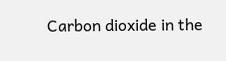Carbon dioxide in the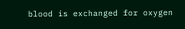blood is exchanged for oxygen